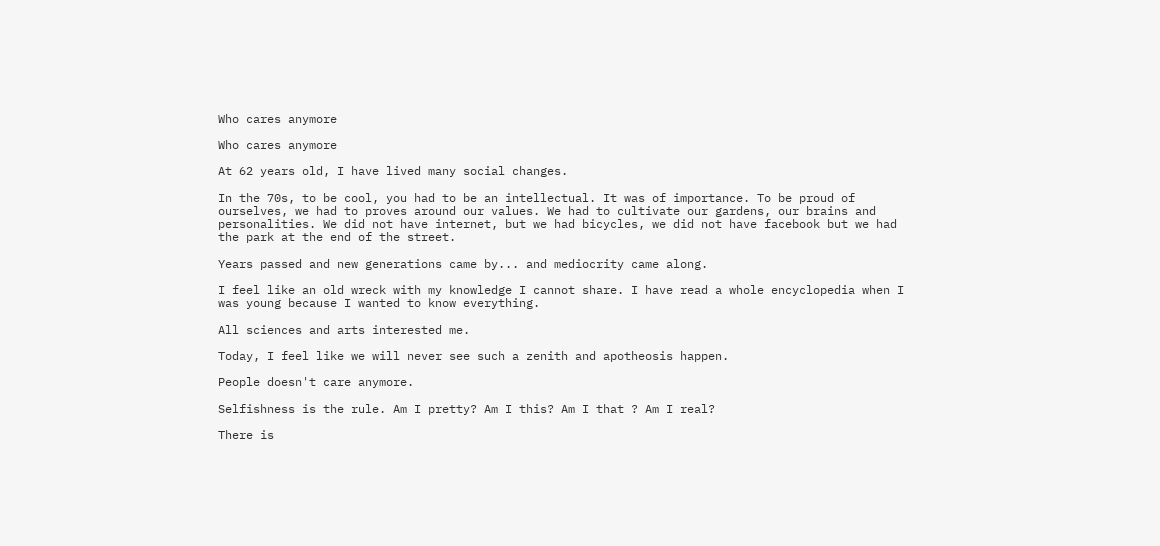Who cares anymore

Who cares anymore

At 62 years old, I have lived many social changes.

In the 70s, to be cool, you had to be an intellectual. It was of importance. To be proud of ourselves, we had to proves around our values. We had to cultivate our gardens, our brains and personalities. We did not have internet, but we had bicycles, we did not have facebook but we had the park at the end of the street.

Years passed and new generations came by... and mediocrity came along.

I feel like an old wreck with my knowledge I cannot share. I have read a whole encyclopedia when I was young because I wanted to know everything.

All sciences and arts interested me.

Today, I feel like we will never see such a zenith and apotheosis happen.

People doesn't care anymore.

Selfishness is the rule. Am I pretty? Am I this? Am I that ? Am I real?

There is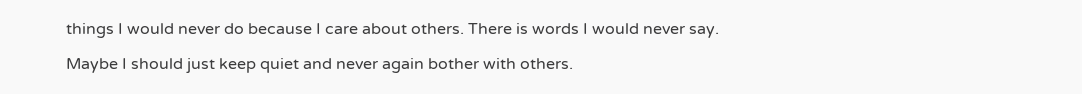things I would never do because I care about others. There is words I would never say.

Maybe I should just keep quiet and never again bother with others.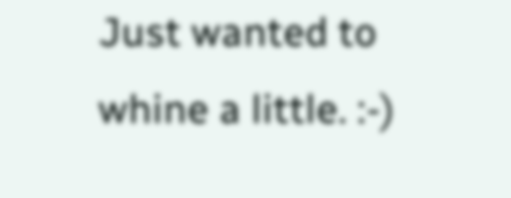Just wanted to whine a little. :-)